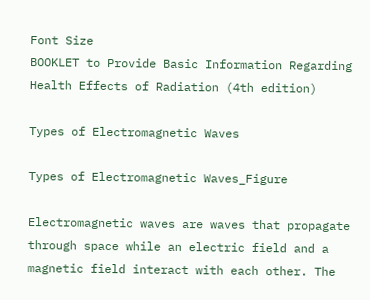Font Size
BOOKLET to Provide Basic Information Regarding Health Effects of Radiation (4th edition)

Types of Electromagnetic Waves

Types of Electromagnetic Waves_Figure

Electromagnetic waves are waves that propagate through space while an electric field and a magnetic field interact with each other. The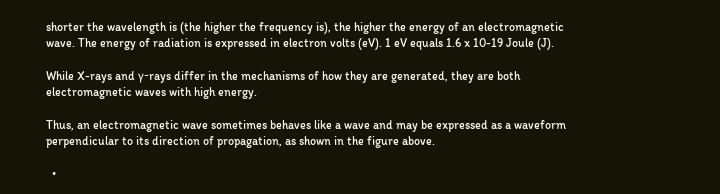shorter the wavelength is (the higher the frequency is), the higher the energy of an electromagnetic wave. The energy of radiation is expressed in electron volts (eV). 1 eV equals 1.6 x 10-19 Joule (J).

While X-rays and γ-rays differ in the mechanisms of how they are generated, they are both electromagnetic waves with high energy.

Thus, an electromagnetic wave sometimes behaves like a wave and may be expressed as a waveform perpendicular to its direction of propagation, as shown in the figure above.

  •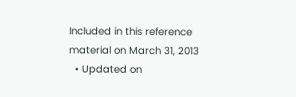Included in this reference material on March 31, 2013
  • Updated on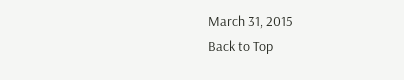March 31, 2015
Back to Top